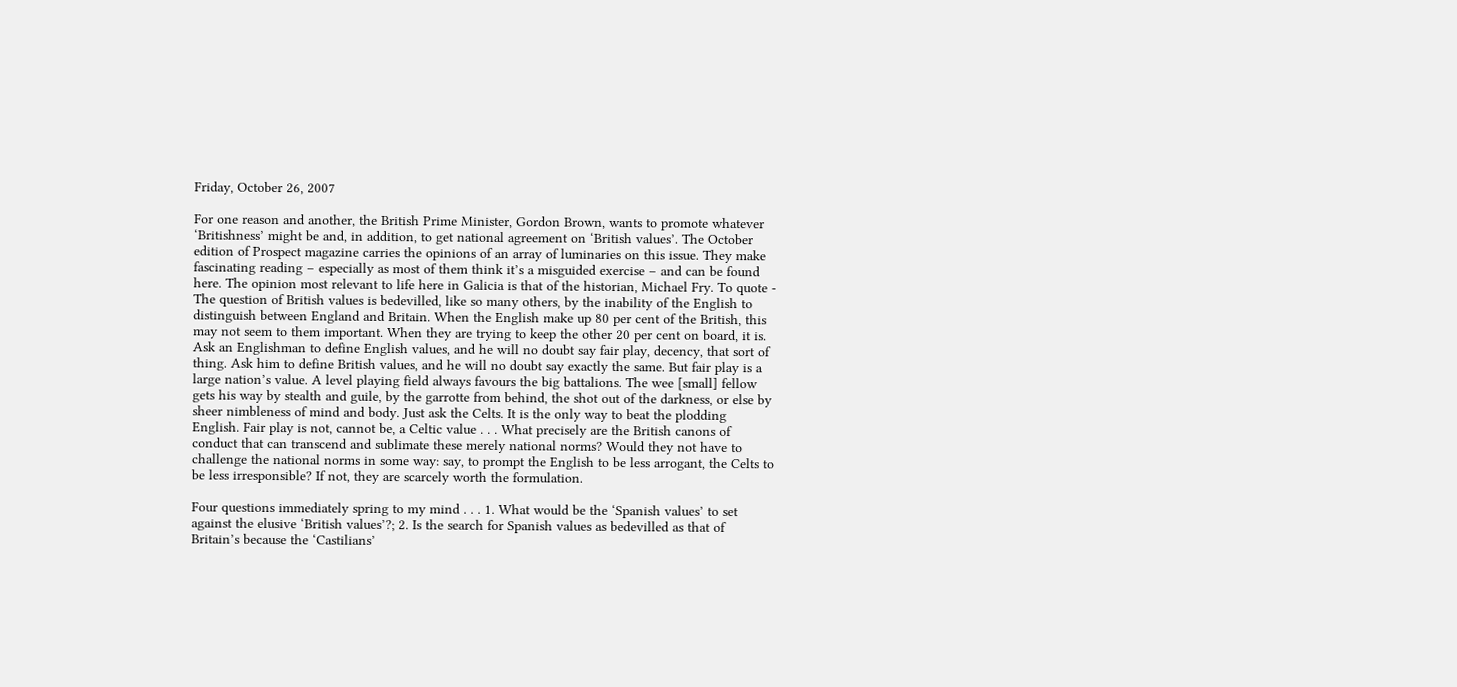Friday, October 26, 2007

For one reason and another, the British Prime Minister, Gordon Brown, wants to promote whatever ‘Britishness’ might be and, in addition, to get national agreement on ‘British values’. The October edition of Prospect magazine carries the opinions of an array of luminaries on this issue. They make fascinating reading – especially as most of them think it’s a misguided exercise – and can be found here. The opinion most relevant to life here in Galicia is that of the historian, Michael Fry. To quote - The question of British values is bedevilled, like so many others, by the inability of the English to distinguish between England and Britain. When the English make up 80 per cent of the British, this may not seem to them important. When they are trying to keep the other 20 per cent on board, it is. Ask an Englishman to define English values, and he will no doubt say fair play, decency, that sort of thing. Ask him to define British values, and he will no doubt say exactly the same. But fair play is a large nation’s value. A level playing field always favours the big battalions. The wee [small] fellow gets his way by stealth and guile, by the garrotte from behind, the shot out of the darkness, or else by sheer nimbleness of mind and body. Just ask the Celts. It is the only way to beat the plodding English. Fair play is not, cannot be, a Celtic value . . . What precisely are the British canons of conduct that can transcend and sublimate these merely national norms? Would they not have to challenge the national norms in some way: say, to prompt the English to be less arrogant, the Celts to be less irresponsible? If not, they are scarcely worth the formulation.

Four questions immediately spring to my mind . . . 1. What would be the ‘Spanish values’ to set against the elusive ‘British values’?; 2. Is the search for Spanish values as bedevilled as that of Britain’s because the ‘Castilians’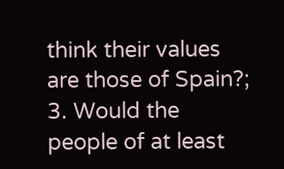think their values are those of Spain?; 3. Would the people of at least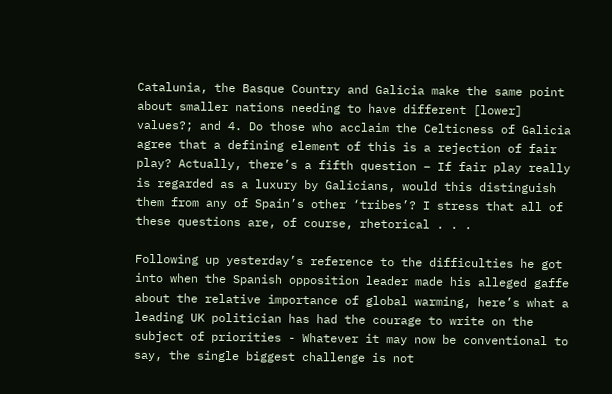Catalunia, the Basque Country and Galicia make the same point about smaller nations needing to have different [lower] values?; and 4. Do those who acclaim the Celticness of Galicia agree that a defining element of this is a rejection of fair play? Actually, there’s a fifth question – If fair play really is regarded as a luxury by Galicians, would this distinguish them from any of Spain’s other ‘tribes’? I stress that all of these questions are, of course, rhetorical . . .

Following up yesterday’s reference to the difficulties he got into when the Spanish opposition leader made his alleged gaffe about the relative importance of global warming, here’s what a leading UK politician has had the courage to write on the subject of priorities - Whatever it may now be conventional to say, the single biggest challenge is not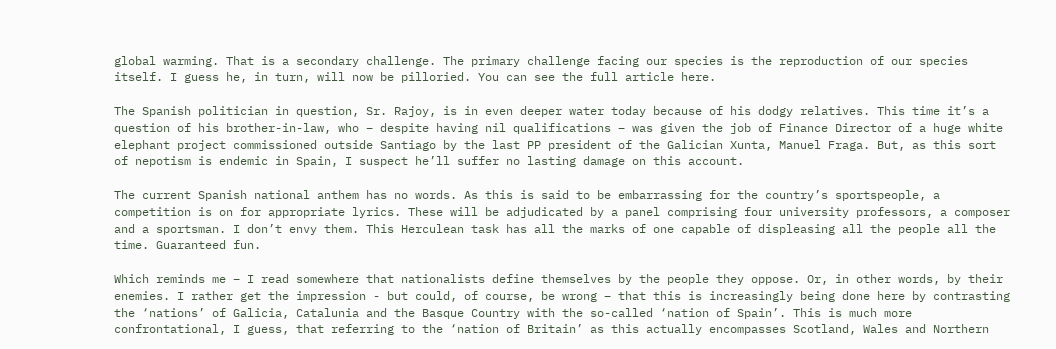global warming. That is a secondary challenge. The primary challenge facing our species is the reproduction of our species itself. I guess he, in turn, will now be pilloried. You can see the full article here.

The Spanish politician in question, Sr. Rajoy, is in even deeper water today because of his dodgy relatives. This time it’s a question of his brother-in-law, who – despite having nil qualifications – was given the job of Finance Director of a huge white elephant project commissioned outside Santiago by the last PP president of the Galician Xunta, Manuel Fraga. But, as this sort of nepotism is endemic in Spain, I suspect he’ll suffer no lasting damage on this account.

The current Spanish national anthem has no words. As this is said to be embarrassing for the country’s sportspeople, a competition is on for appropriate lyrics. These will be adjudicated by a panel comprising four university professors, a composer and a sportsman. I don’t envy them. This Herculean task has all the marks of one capable of displeasing all the people all the time. Guaranteed fun.

Which reminds me – I read somewhere that nationalists define themselves by the people they oppose. Or, in other words, by their enemies. I rather get the impression - but could, of course, be wrong – that this is increasingly being done here by contrasting the ‘nations’ of Galicia, Catalunia and the Basque Country with the so-called ‘nation of Spain’. This is much more confrontational, I guess, that referring to the ‘nation of Britain’ as this actually encompasses Scotland, Wales and Northern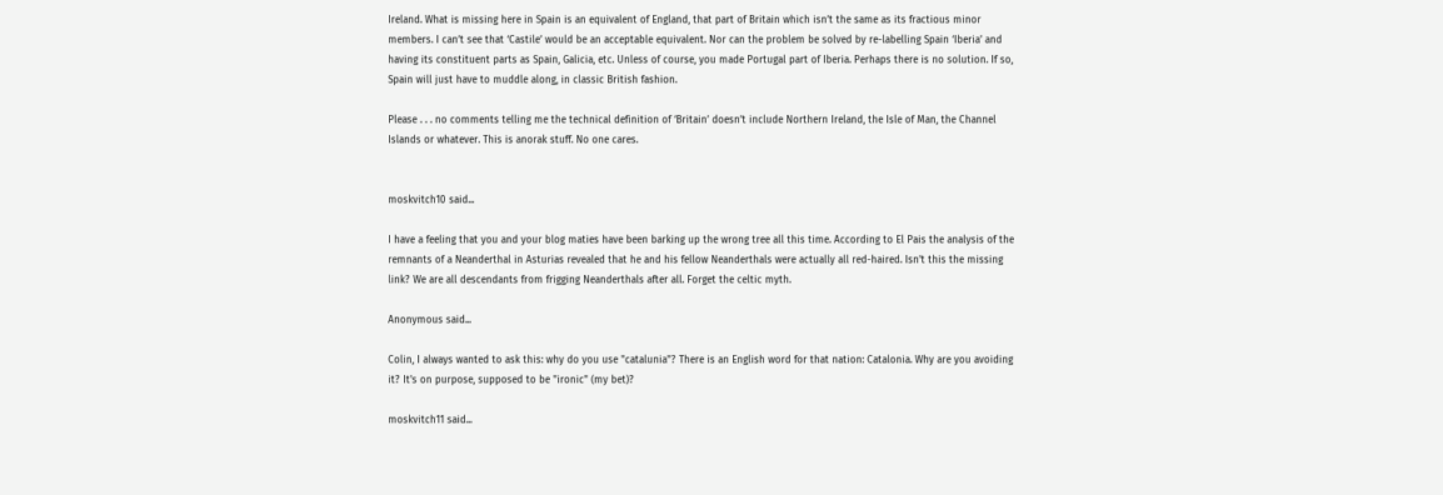Ireland. What is missing here in Spain is an equivalent of England, that part of Britain which isn’t the same as its fractious minor members. I can’t see that ‘Castile’ would be an acceptable equivalent. Nor can the problem be solved by re-labelling Spain ‘Iberia’ and having its constituent parts as Spain, Galicia, etc. Unless of course, you made Portugal part of Iberia. Perhaps there is no solution. If so, Spain will just have to muddle along, in classic British fashion.

Please . . . no comments telling me the technical definition of ‘Britain’ doesn’t include Northern Ireland, the Isle of Man, the Channel Islands or whatever. This is anorak stuff. No one cares.


moskvitch10 said...

I have a feeling that you and your blog maties have been barking up the wrong tree all this time. According to El Pais the analysis of the remnants of a Neanderthal in Asturias revealed that he and his fellow Neanderthals were actually all red-haired. Isn't this the missing link? We are all descendants from frigging Neanderthals after all. Forget the celtic myth.

Anonymous said...

Colin, I always wanted to ask this: why do you use "catalunia"? There is an English word for that nation: Catalonia. Why are you avoiding it? It's on purpose, supposed to be "ironic" (my bet)?

moskvitch11 said...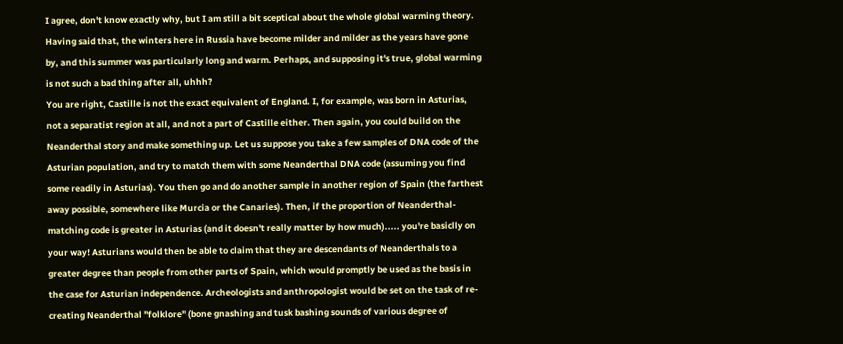I agree, don't know exactly why, but I am still a bit sceptical about the whole global warming theory. Having said that, the winters here in Russia have become milder and milder as the years have gone by, and this summer was particularly long and warm. Perhaps, and supposing it's true, global warming is not such a bad thing after all, uhhh?
You are right, Castille is not the exact equivalent of England. I, for example, was born in Asturias, not a separatist region at all, and not a part of Castille either. Then again, you could build on the Neanderthal story and make something up. Let us suppose you take a few samples of DNA code of the Asturian population, and try to match them with some Neanderthal DNA code (assuming you find some readily in Asturias). You then go and do another sample in another region of Spain (the farthest away possible, somewhere like Murcia or the Canaries). Then, if the proportion of Neanderthal-matching code is greater in Asturias (and it doesn't really matter by how much)..... you're basiclly on your way! Asturians would then be able to claim that they are descendants of Neanderthals to a greater degree than people from other parts of Spain, which would promptly be used as the basis in the case for Asturian independence. Archeologists and anthropologist would be set on the task of re-creating Neanderthal "folklore" (bone gnashing and tusk bashing sounds of various degree of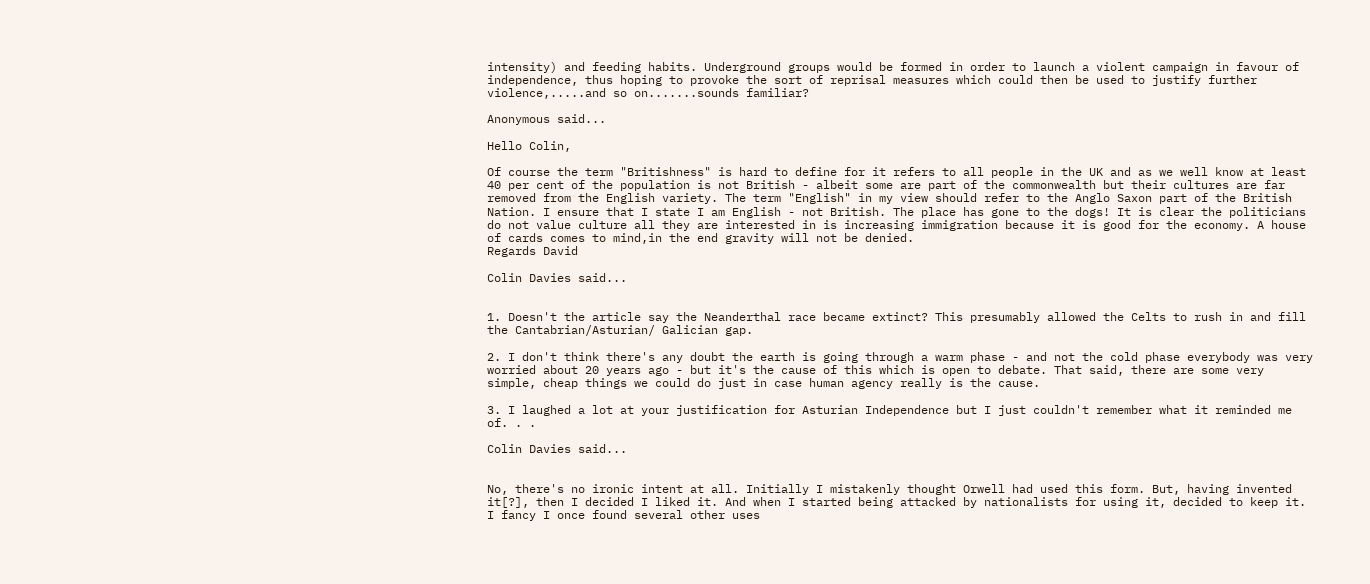intensity) and feeding habits. Underground groups would be formed in order to launch a violent campaign in favour of independence, thus hoping to provoke the sort of reprisal measures which could then be used to justify further violence,.....and so on.......sounds familiar?

Anonymous said...

Hello Colin,

Of course the term "Britishness" is hard to define for it refers to all people in the UK and as we well know at least 40 per cent of the population is not British - albeit some are part of the commonwealth but their cultures are far removed from the English variety. The term "English" in my view should refer to the Anglo Saxon part of the British Nation. I ensure that I state I am English - not British. The place has gone to the dogs! It is clear the politicians do not value culture all they are interested in is increasing immigration because it is good for the economy. A house of cards comes to mind,in the end gravity will not be denied.
Regards David

Colin Davies said...


1. Doesn't the article say the Neanderthal race became extinct? This presumably allowed the Celts to rush in and fill the Cantabrian/Asturian/ Galician gap.

2. I don't think there's any doubt the earth is going through a warm phase - and not the cold phase everybody was very worried about 20 years ago - but it's the cause of this which is open to debate. That said, there are some very simple, cheap things we could do just in case human agency really is the cause.

3. I laughed a lot at your justification for Asturian Independence but I just couldn't remember what it reminded me of. . .

Colin Davies said...


No, there's no ironic intent at all. Initially I mistakenly thought Orwell had used this form. But, having invented it[?], then I decided I liked it. And when I started being attacked by nationalists for using it, decided to keep it. I fancy I once found several other uses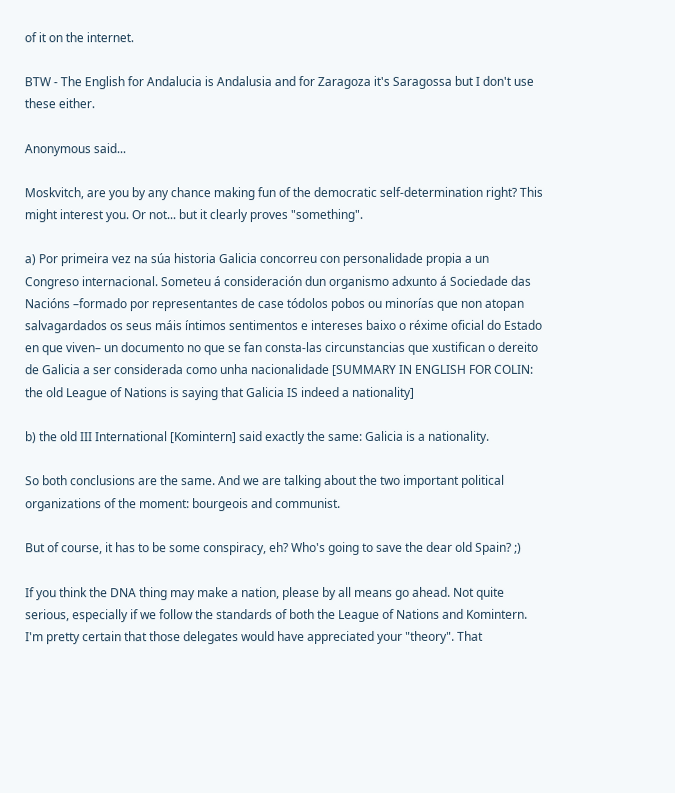of it on the internet.

BTW - The English for Andalucia is Andalusia and for Zaragoza it's Saragossa but I don't use these either.

Anonymous said...

Moskvitch, are you by any chance making fun of the democratic self-determination right? This might interest you. Or not... but it clearly proves "something".

a) Por primeira vez na súa historia Galicia concorreu con personalidade propia a un Congreso internacional. Someteu á consideración dun organismo adxunto á Sociedade das Nacións –formado por representantes de case tódolos pobos ou minorías que non atopan salvagardados os seus máis íntimos sentimentos e intereses baixo o réxime oficial do Estado en que viven– un documento no que se fan consta-las circunstancias que xustifican o dereito de Galicia a ser considerada como unha nacionalidade [SUMMARY IN ENGLISH FOR COLIN: the old League of Nations is saying that Galicia IS indeed a nationality]

b) the old III International [Komintern] said exactly the same: Galicia is a nationality.

So both conclusions are the same. And we are talking about the two important political organizations of the moment: bourgeois and communist.

But of course, it has to be some conspiracy, eh? Who's going to save the dear old Spain? ;)

If you think the DNA thing may make a nation, please by all means go ahead. Not quite serious, especially if we follow the standards of both the League of Nations and Komintern. I'm pretty certain that those delegates would have appreciated your "theory". That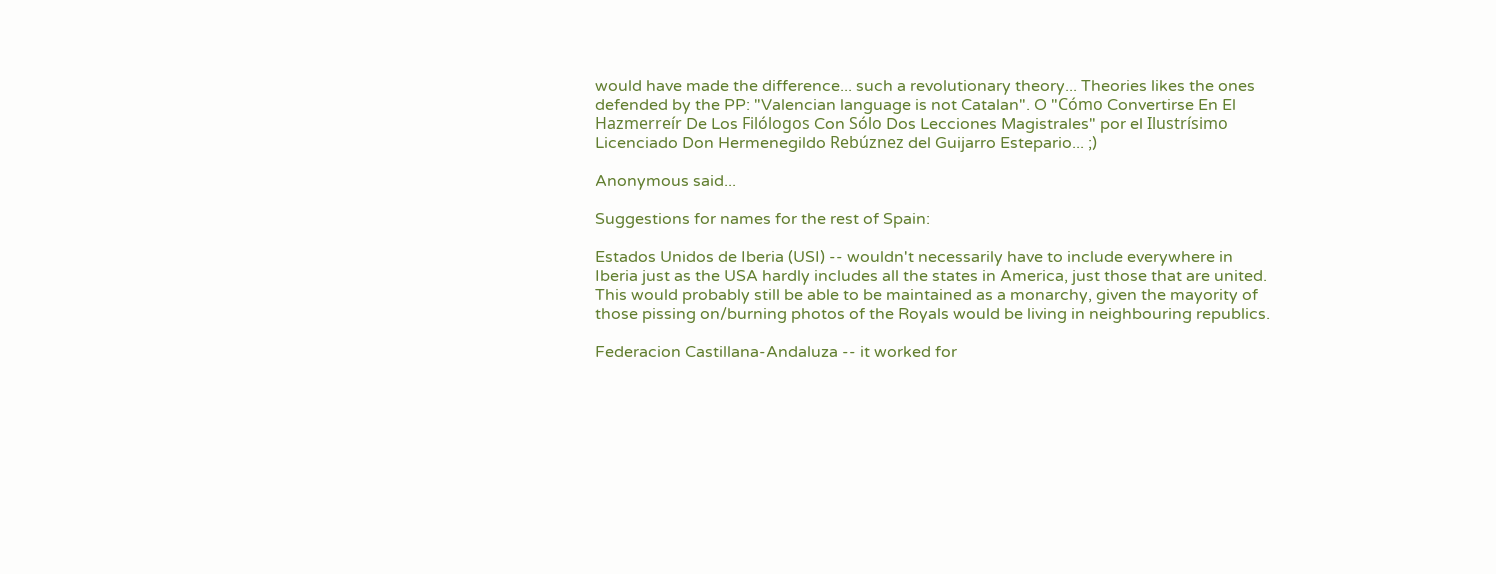would have made the difference... such a revolutionary theory... Theories likes the ones defended by the PP: "Valencian language is not Catalan". O "Cómo Convertirse En El Hazmerreír De Los Filólogos Con Sólo Dos Lecciones Magistrales" por el Ilustrísimo Licenciado Don Hermenegildo Rebúznez del Guijarro Estepario... ;)

Anonymous said...

Suggestions for names for the rest of Spain:

Estados Unidos de Iberia (USI) -- wouldn't necessarily have to include everywhere in Iberia just as the USA hardly includes all the states in America, just those that are united. This would probably still be able to be maintained as a monarchy, given the mayority of those pissing on/burning photos of the Royals would be living in neighbouring republics.

Federacion Castillana-Andaluza -- it worked for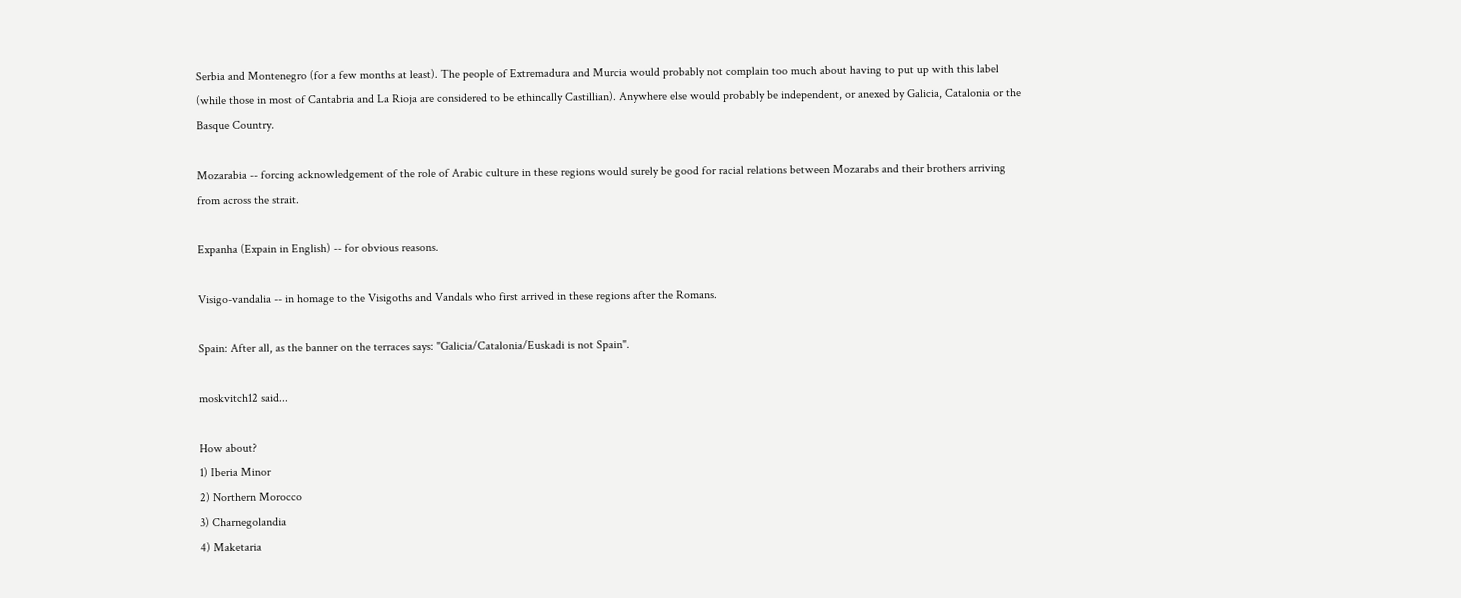Serbia and Montenegro (for a few months at least). The people of Extremadura and Murcia would probably not complain too much about having to put up with this label (while those in most of Cantabria and La Rioja are considered to be ethincally Castillian). Anywhere else would probably be independent, or anexed by Galicia, Catalonia or the Basque Country.

Mozarabia -- forcing acknowledgement of the role of Arabic culture in these regions would surely be good for racial relations between Mozarabs and their brothers arriving from across the strait.

Expanha (Expain in English) -- for obvious reasons.

Visigo-vandalia -- in homage to the Visigoths and Vandals who first arrived in these regions after the Romans.

Spain: After all, as the banner on the terraces says: "Galicia/Catalonia/Euskadi is not Spain".

moskvitch12 said...

How about?
1) Iberia Minor
2) Northern Morocco
3) Charnegolandia
4) Maketaria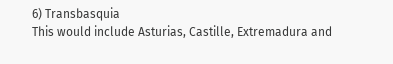6) Transbasquia
This would include Asturias, Castille, Extremadura and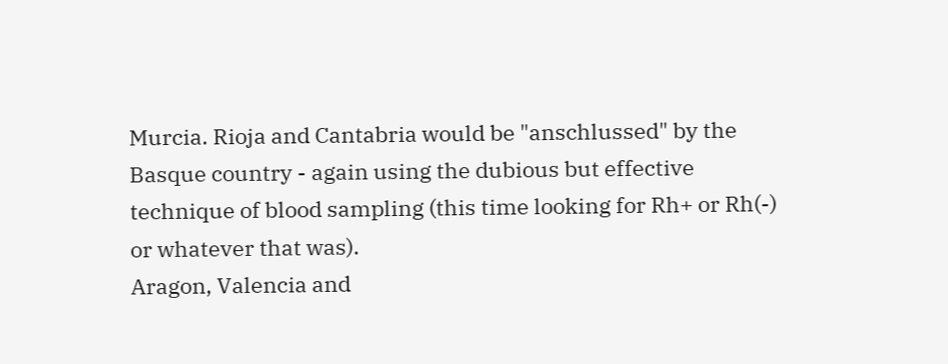Murcia. Rioja and Cantabria would be "anschlussed" by the Basque country - again using the dubious but effective technique of blood sampling (this time looking for Rh+ or Rh(-) or whatever that was).
Aragon, Valencia and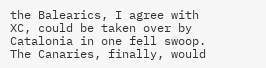the Balearics, I agree with XC, could be taken over by Catalonia in one fell swoop. The Canaries, finally, would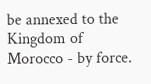be annexed to the Kingdom of Morocco - by force.